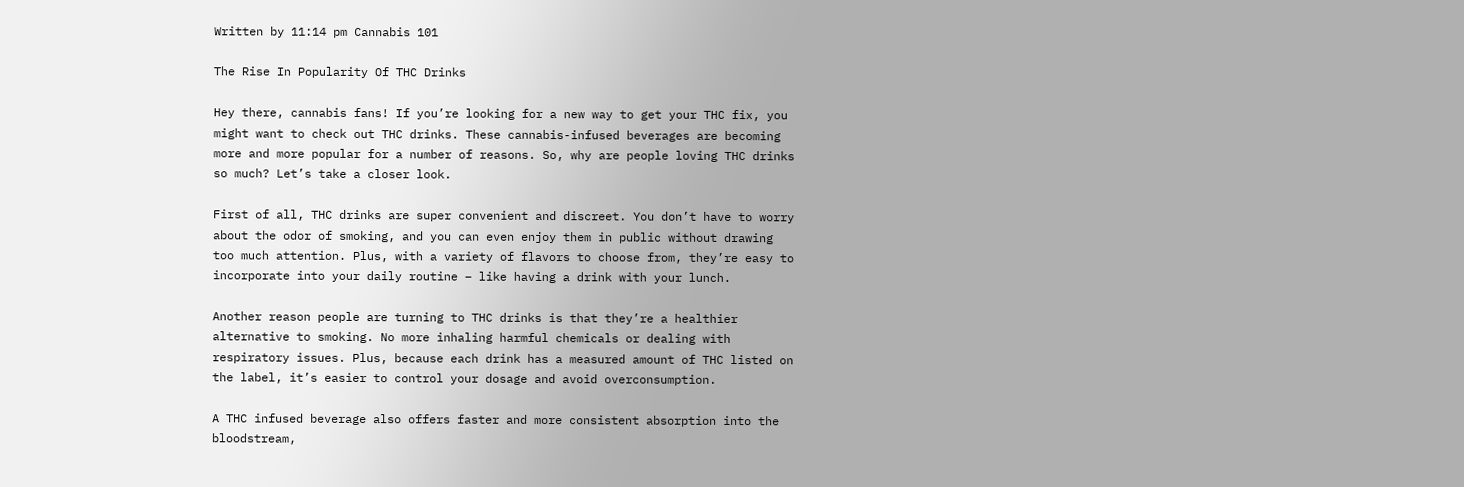Written by 11:14 pm Cannabis 101

The Rise In Popularity Of THC Drinks

Hey there, cannabis fans! If you’re looking for a new way to get your THC fix, you might want to check out THC drinks. These cannabis-infused beverages are becoming more and more popular for a number of reasons. So, why are people loving THC drinks so much? Let’s take a closer look.

First of all, THC drinks are super convenient and discreet. You don’t have to worry about the odor of smoking, and you can even enjoy them in public without drawing too much attention. Plus, with a variety of flavors to choose from, they’re easy to incorporate into your daily routine – like having a drink with your lunch.

Another reason people are turning to THC drinks is that they’re a healthier alternative to smoking. No more inhaling harmful chemicals or dealing with respiratory issues. Plus, because each drink has a measured amount of THC listed on the label, it’s easier to control your dosage and avoid overconsumption.

A THC infused beverage also offers faster and more consistent absorption into the bloodstream,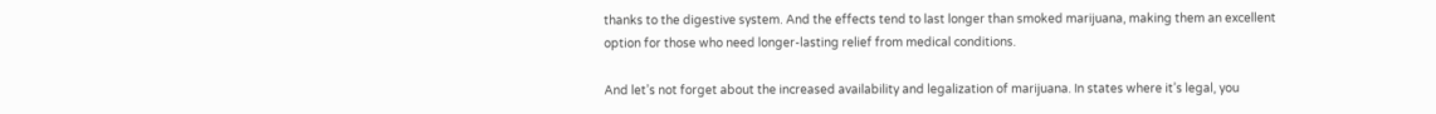thanks to the digestive system. And the effects tend to last longer than smoked marijuana, making them an excellent option for those who need longer-lasting relief from medical conditions.

And let’s not forget about the increased availability and legalization of marijuana. In states where it’s legal, you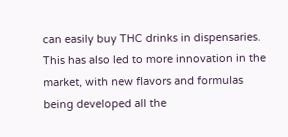can easily buy THC drinks in dispensaries. This has also led to more innovation in the market, with new flavors and formulas being developed all the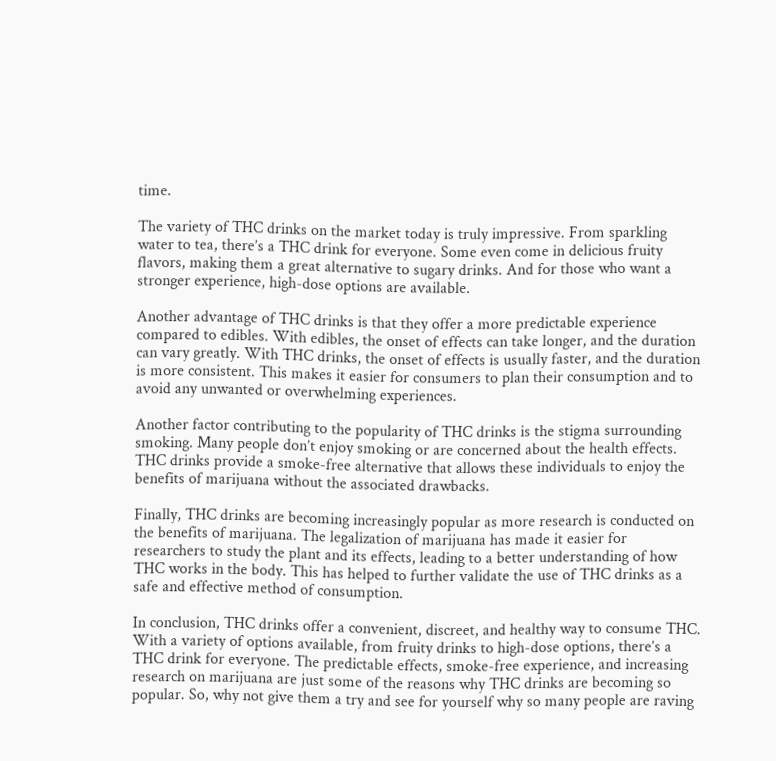time.

The variety of THC drinks on the market today is truly impressive. From sparkling water to tea, there’s a THC drink for everyone. Some even come in delicious fruity flavors, making them a great alternative to sugary drinks. And for those who want a stronger experience, high-dose options are available.

Another advantage of THC drinks is that they offer a more predictable experience compared to edibles. With edibles, the onset of effects can take longer, and the duration can vary greatly. With THC drinks, the onset of effects is usually faster, and the duration is more consistent. This makes it easier for consumers to plan their consumption and to avoid any unwanted or overwhelming experiences.

Another factor contributing to the popularity of THC drinks is the stigma surrounding smoking. Many people don’t enjoy smoking or are concerned about the health effects. THC drinks provide a smoke-free alternative that allows these individuals to enjoy the benefits of marijuana without the associated drawbacks.

Finally, THC drinks are becoming increasingly popular as more research is conducted on the benefits of marijuana. The legalization of marijuana has made it easier for researchers to study the plant and its effects, leading to a better understanding of how THC works in the body. This has helped to further validate the use of THC drinks as a safe and effective method of consumption.

In conclusion, THC drinks offer a convenient, discreet, and healthy way to consume THC. With a variety of options available, from fruity drinks to high-dose options, there’s a THC drink for everyone. The predictable effects, smoke-free experience, and increasing research on marijuana are just some of the reasons why THC drinks are becoming so popular. So, why not give them a try and see for yourself why so many people are raving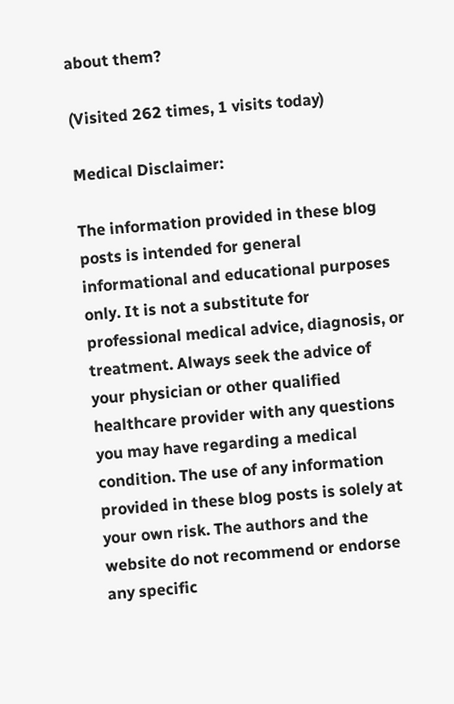about them?

(Visited 262 times, 1 visits today)

Medical Disclaimer:

The information provided in these blog posts is intended for general informational and educational purposes only. It is not a substitute for professional medical advice, diagnosis, or treatment. Always seek the advice of your physician or other qualified healthcare provider with any questions you may have regarding a medical condition. The use of any information provided in these blog posts is solely at your own risk. The authors and the website do not recommend or endorse any specific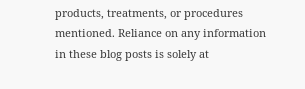products, treatments, or procedures mentioned. Reliance on any information in these blog posts is solely at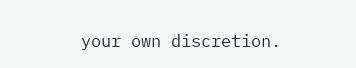your own discretion.